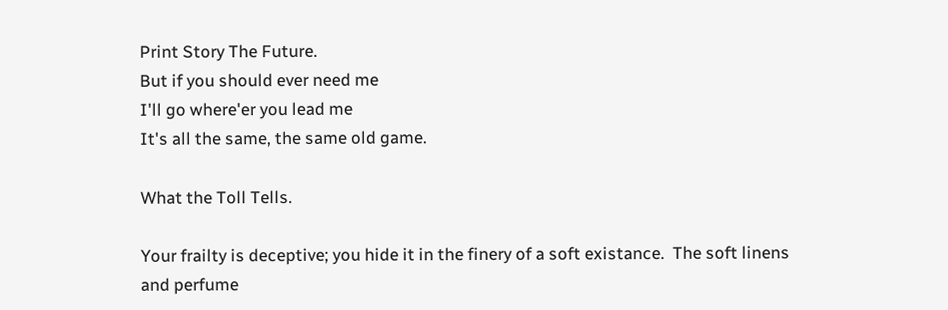Print Story The Future.
But if you should ever need me
I'll go where'er you lead me
It's all the same, the same old game.

What the Toll Tells.

Your frailty is deceptive; you hide it in the finery of a soft existance.  The soft linens and perfume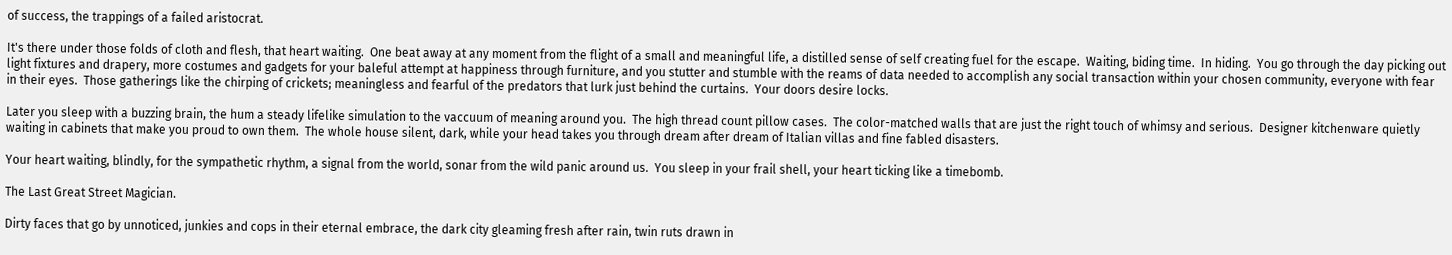of success, the trappings of a failed aristocrat.

It's there under those folds of cloth and flesh, that heart waiting.  One beat away at any moment from the flight of a small and meaningful life, a distilled sense of self creating fuel for the escape.  Waiting, biding time.  In hiding.  You go through the day picking out light fixtures and drapery, more costumes and gadgets for your baleful attempt at happiness through furniture, and you stutter and stumble with the reams of data needed to accomplish any social transaction within your chosen community, everyone with fear in their eyes.  Those gatherings like the chirping of crickets; meaningless and fearful of the predators that lurk just behind the curtains.  Your doors desire locks.

Later you sleep with a buzzing brain, the hum a steady lifelike simulation to the vaccuum of meaning around you.  The high thread count pillow cases.  The color-matched walls that are just the right touch of whimsy and serious.  Designer kitchenware quietly waiting in cabinets that make you proud to own them.  The whole house silent, dark, while your head takes you through dream after dream of Italian villas and fine fabled disasters.

Your heart waiting, blindly, for the sympathetic rhythm, a signal from the world, sonar from the wild panic around us.  You sleep in your frail shell, your heart ticking like a timebomb.

The Last Great Street Magician.

Dirty faces that go by unnoticed, junkies and cops in their eternal embrace, the dark city gleaming fresh after rain, twin ruts drawn in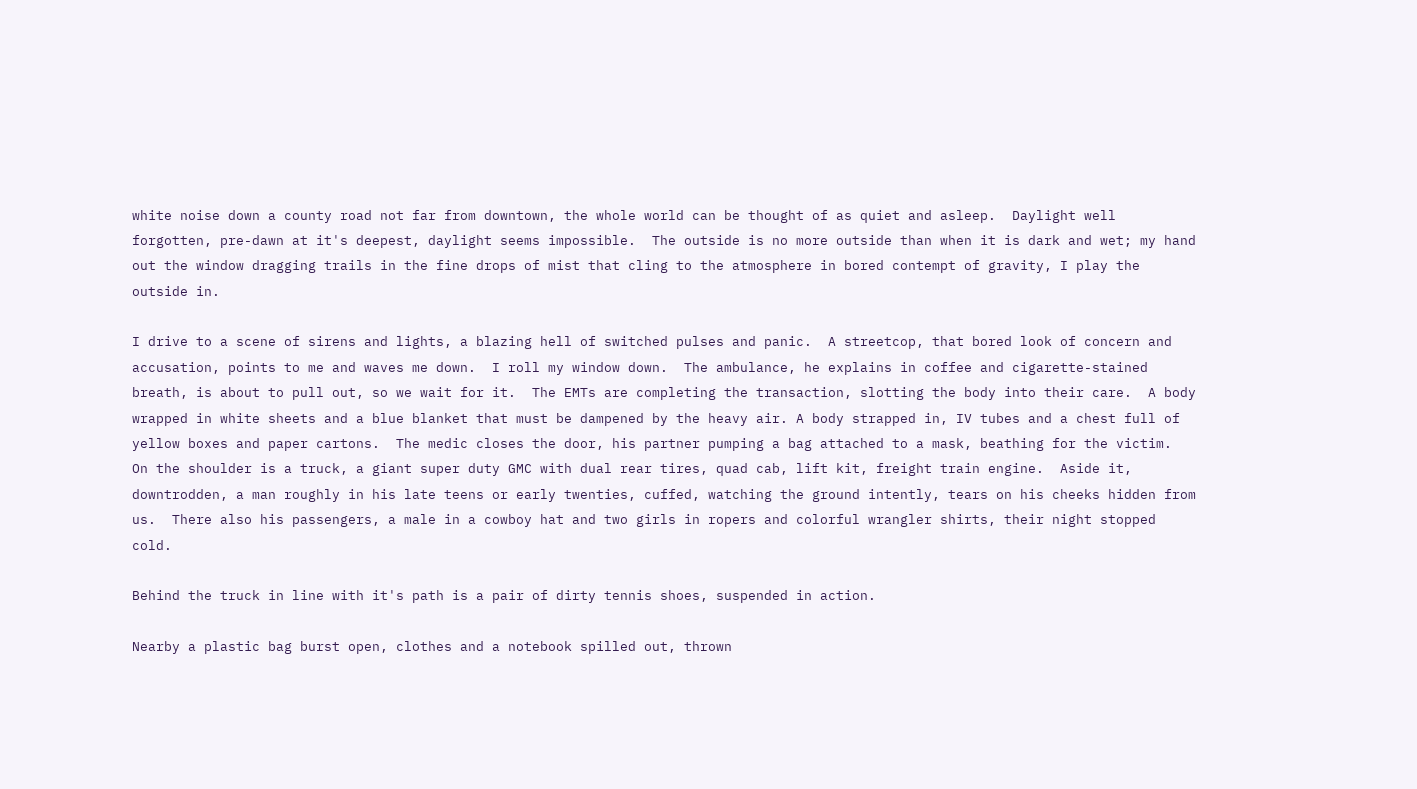white noise down a county road not far from downtown, the whole world can be thought of as quiet and asleep.  Daylight well forgotten, pre-dawn at it's deepest, daylight seems impossible.  The outside is no more outside than when it is dark and wet; my hand out the window dragging trails in the fine drops of mist that cling to the atmosphere in bored contempt of gravity, I play the outside in.

I drive to a scene of sirens and lights, a blazing hell of switched pulses and panic.  A streetcop, that bored look of concern and accusation, points to me and waves me down.  I roll my window down.  The ambulance, he explains in coffee and cigarette-stained breath, is about to pull out, so we wait for it.  The EMTs are completing the transaction, slotting the body into their care.  A body wrapped in white sheets and a blue blanket that must be dampened by the heavy air. A body strapped in, IV tubes and a chest full of yellow boxes and paper cartons.  The medic closes the door, his partner pumping a bag attached to a mask, beathing for the victim.  On the shoulder is a truck, a giant super duty GMC with dual rear tires, quad cab, lift kit, freight train engine.  Aside it, downtrodden, a man roughly in his late teens or early twenties, cuffed, watching the ground intently, tears on his cheeks hidden from us.  There also his passengers, a male in a cowboy hat and two girls in ropers and colorful wrangler shirts, their night stopped cold.

Behind the truck in line with it's path is a pair of dirty tennis shoes, suspended in action.

Nearby a plastic bag burst open, clothes and a notebook spilled out, thrown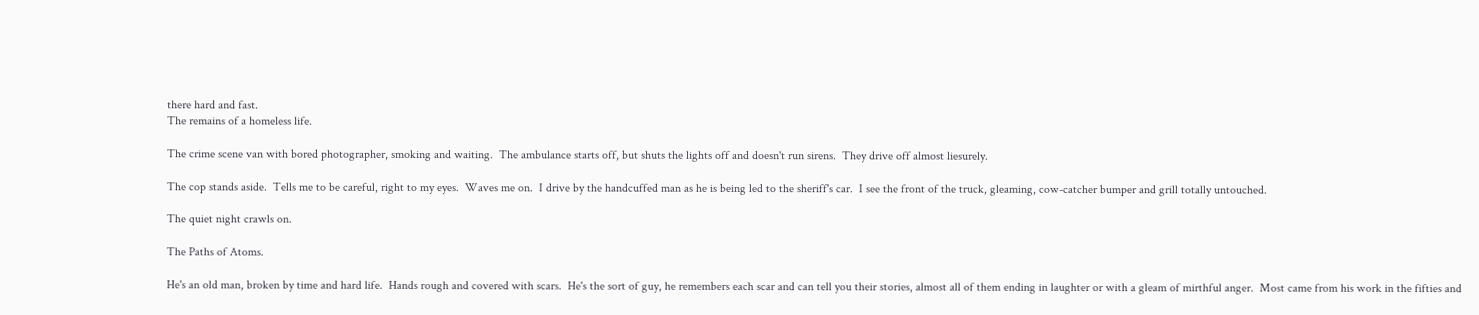there hard and fast.
The remains of a homeless life.

The crime scene van with bored photographer, smoking and waiting.  The ambulance starts off, but shuts the lights off and doesn't run sirens.  They drive off almost liesurely.

The cop stands aside.  Tells me to be careful, right to my eyes.  Waves me on.  I drive by the handcuffed man as he is being led to the sheriff's car.  I see the front of the truck, gleaming, cow-catcher bumper and grill totally untouched.

The quiet night crawls on.

The Paths of Atoms.

He's an old man, broken by time and hard life.  Hands rough and covered with scars.  He's the sort of guy, he remembers each scar and can tell you their stories, almost all of them ending in laughter or with a gleam of mirthful anger.  Most came from his work in the fifties and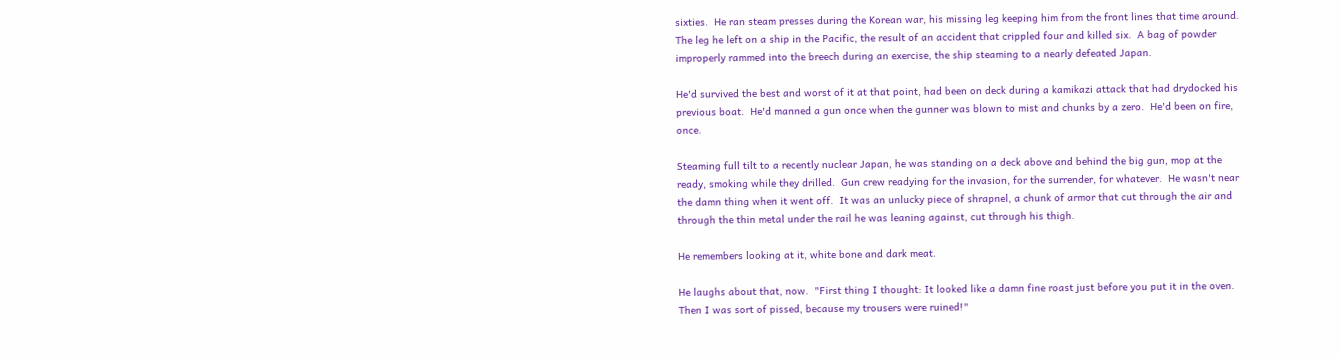sixties.  He ran steam presses during the Korean war, his missing leg keeping him from the front lines that time around.  The leg he left on a ship in the Pacific, the result of an accident that crippled four and killed six.  A bag of powder improperly rammed into the breech during an exercise, the ship steaming to a nearly defeated Japan.

He'd survived the best and worst of it at that point, had been on deck during a kamikazi attack that had drydocked his previous boat.  He'd manned a gun once when the gunner was blown to mist and chunks by a zero.  He'd been on fire, once.

Steaming full tilt to a recently nuclear Japan, he was standing on a deck above and behind the big gun, mop at the ready, smoking while they drilled.  Gun crew readying for the invasion, for the surrender, for whatever.  He wasn't near the damn thing when it went off.  It was an unlucky piece of shrapnel, a chunk of armor that cut through the air and through the thin metal under the rail he was leaning against, cut through his thigh.

He remembers looking at it, white bone and dark meat.

He laughs about that, now.  "First thing I thought: It looked like a damn fine roast just before you put it in the oven.  Then I was sort of pissed, because my trousers were ruined!"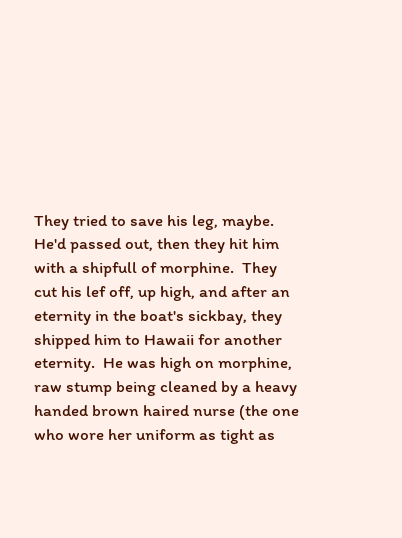They tried to save his leg, maybe.  He'd passed out, then they hit him with a shipfull of morphine.  They cut his lef off, up high, and after an eternity in the boat's sickbay, they shipped him to Hawaii for another eternity.  He was high on morphine, raw stump being cleaned by a heavy handed brown haired nurse (the one who wore her uniform as tight as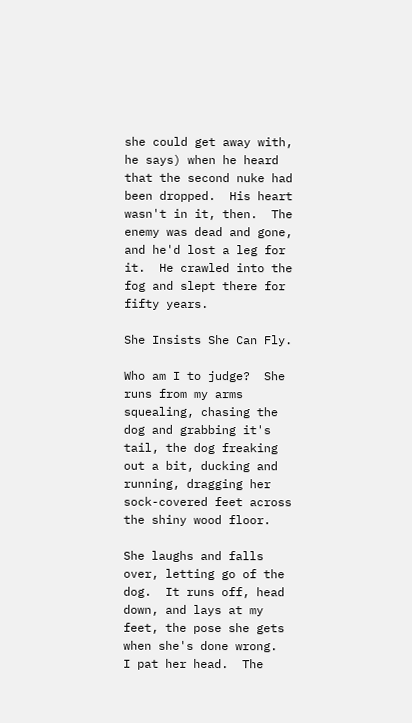she could get away with, he says) when he heard that the second nuke had been dropped.  His heart wasn't in it, then.  The enemy was dead and gone, and he'd lost a leg for it.  He crawled into the fog and slept there for fifty years.

She Insists She Can Fly.

Who am I to judge?  She runs from my arms squealing, chasing the dog and grabbing it's tail, the dog freaking out a bit, ducking and running, dragging her sock-covered feet across the shiny wood floor.

She laughs and falls over, letting go of the dog.  It runs off, head down, and lays at my feet, the pose she gets when she's done wrong.  I pat her head.  The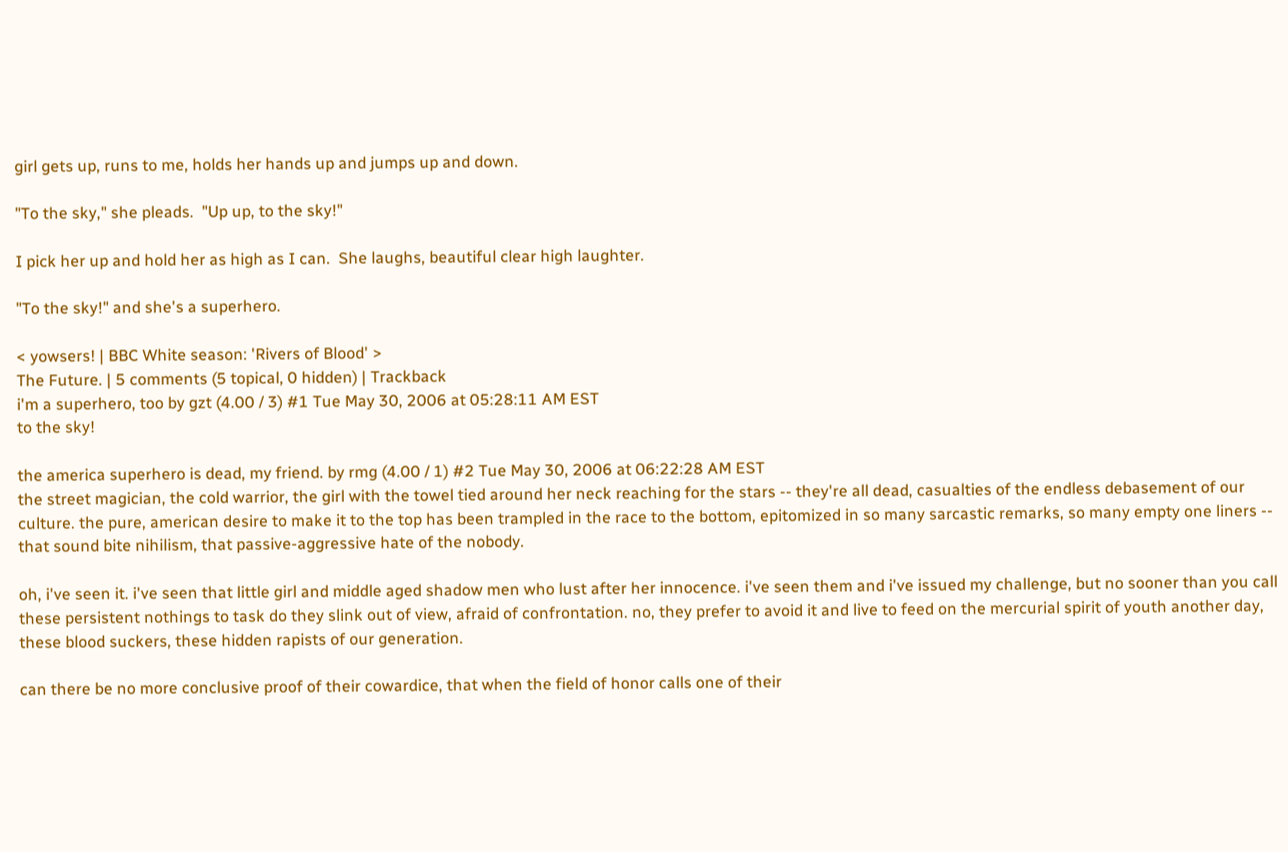girl gets up, runs to me, holds her hands up and jumps up and down.

"To the sky," she pleads.  "Up up, to the sky!"

I pick her up and hold her as high as I can.  She laughs, beautiful clear high laughter.

"To the sky!" and she's a superhero.

< yowsers! | BBC White season: 'Rivers of Blood' >
The Future. | 5 comments (5 topical, 0 hidden) | Trackback
i'm a superhero, too by gzt (4.00 / 3) #1 Tue May 30, 2006 at 05:28:11 AM EST
to the sky!

the america superhero is dead, my friend. by rmg (4.00 / 1) #2 Tue May 30, 2006 at 06:22:28 AM EST
the street magician, the cold warrior, the girl with the towel tied around her neck reaching for the stars -- they're all dead, casualties of the endless debasement of our culture. the pure, american desire to make it to the top has been trampled in the race to the bottom, epitomized in so many sarcastic remarks, so many empty one liners -- that sound bite nihilism, that passive-aggressive hate of the nobody.

oh, i've seen it. i've seen that little girl and middle aged shadow men who lust after her innocence. i've seen them and i've issued my challenge, but no sooner than you call these persistent nothings to task do they slink out of view, afraid of confrontation. no, they prefer to avoid it and live to feed on the mercurial spirit of youth another day, these blood suckers, these hidden rapists of our generation.

can there be no more conclusive proof of their cowardice, that when the field of honor calls one of their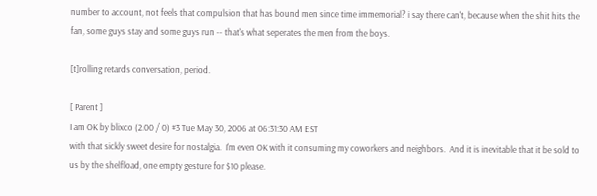number to account, not feels that compulsion that has bound men since time immemorial? i say there can't, because when the shit hits the fan, some guys stay and some guys run -- that's what seperates the men from the boys.

[t]rolling retards conversation, period.

[ Parent ]
I am OK by blixco (2.00 / 0) #3 Tue May 30, 2006 at 06:31:30 AM EST
with that sickly sweet desire for nostalgia.  I'm even OK with it consuming my coworkers and neighbors.  And it is inevitable that it be sold to us by the shelfload, one empty gesture for $10 please.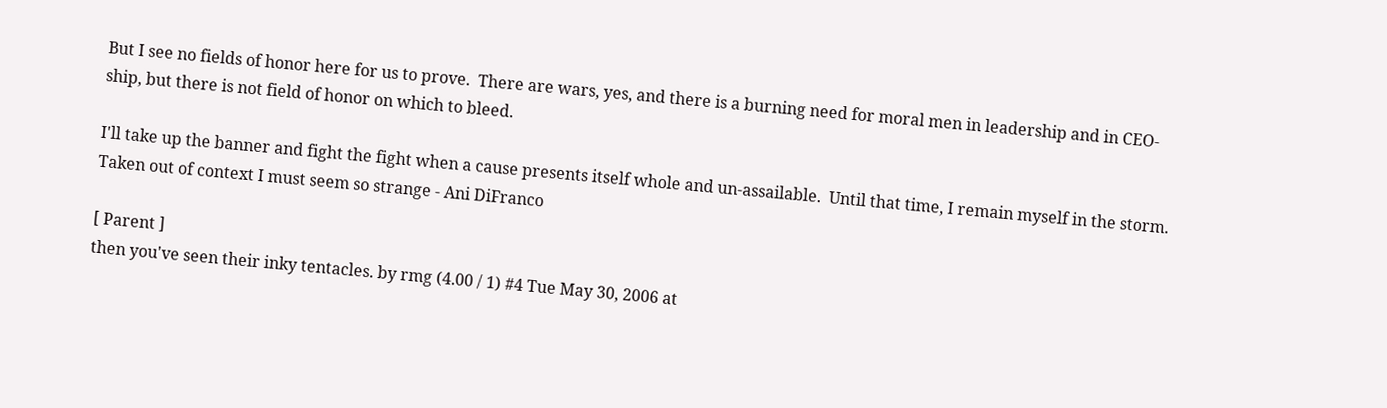But I see no fields of honor here for us to prove.  There are wars, yes, and there is a burning need for moral men in leadership and in CEO-ship, but there is not field of honor on which to bleed.

I'll take up the banner and fight the fight when a cause presents itself whole and un-assailable.  Until that time, I remain myself in the storm.
Taken out of context I must seem so strange - Ani DiFranco

[ Parent ]
then you've seen their inky tentacles. by rmg (4.00 / 1) #4 Tue May 30, 2006 at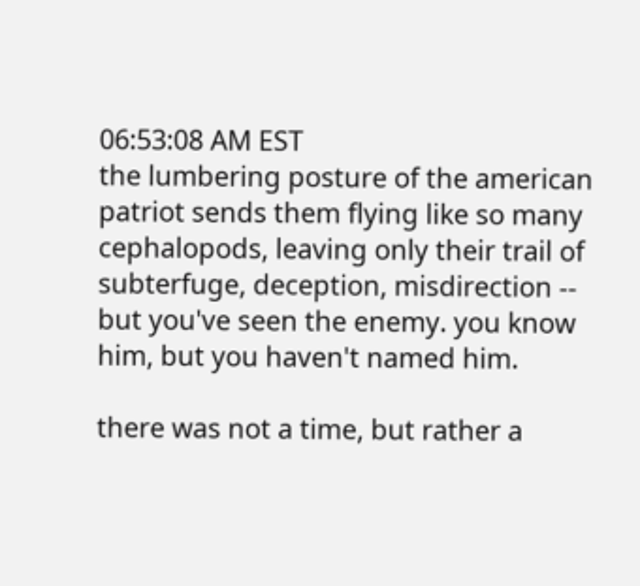06:53:08 AM EST
the lumbering posture of the american patriot sends them flying like so many cephalopods, leaving only their trail of subterfuge, deception, misdirection -- but you've seen the enemy. you know him, but you haven't named him.

there was not a time, but rather a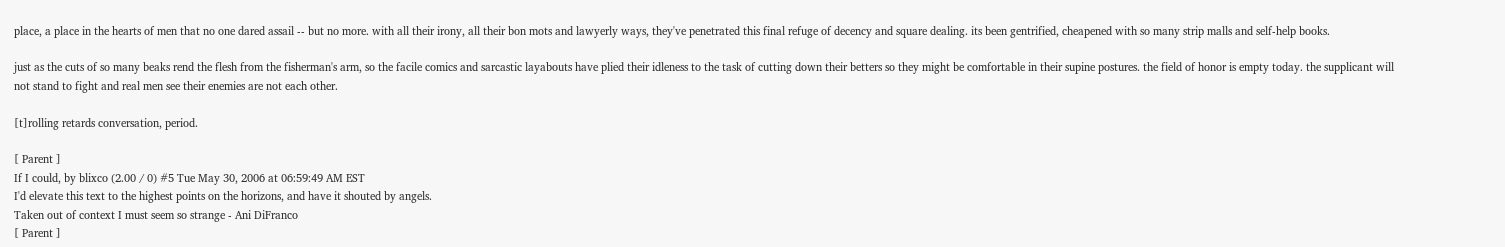place, a place in the hearts of men that no one dared assail -- but no more. with all their irony, all their bon mots and lawyerly ways, they've penetrated this final refuge of decency and square dealing. its been gentrified, cheapened with so many strip malls and self-help books.

just as the cuts of so many beaks rend the flesh from the fisherman's arm, so the facile comics and sarcastic layabouts have plied their idleness to the task of cutting down their betters so they might be comfortable in their supine postures. the field of honor is empty today. the supplicant will not stand to fight and real men see their enemies are not each other.

[t]rolling retards conversation, period.

[ Parent ]
If I could, by blixco (2.00 / 0) #5 Tue May 30, 2006 at 06:59:49 AM EST
I'd elevate this text to the highest points on the horizons, and have it shouted by angels.
Taken out of context I must seem so strange - Ani DiFranco
[ Parent ]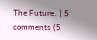The Future. | 5 comments (5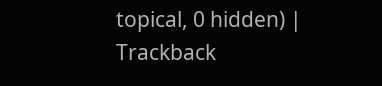topical, 0 hidden) | Trackback